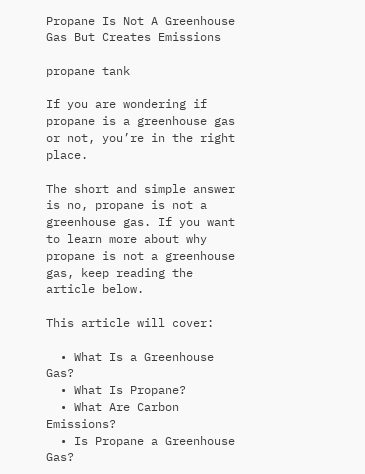Propane Is Not A Greenhouse Gas But Creates Emissions

propane tank

If you are wondering if propane is a greenhouse gas or not, you’re in the right place.

The short and simple answer is no, propane is not a greenhouse gas. If you want to learn more about why propane is not a greenhouse gas, keep reading the article below.

This article will cover:

  • What Is a Greenhouse Gas?
  • What Is Propane?
  • What Are Carbon Emissions?
  • Is Propane a Greenhouse Gas?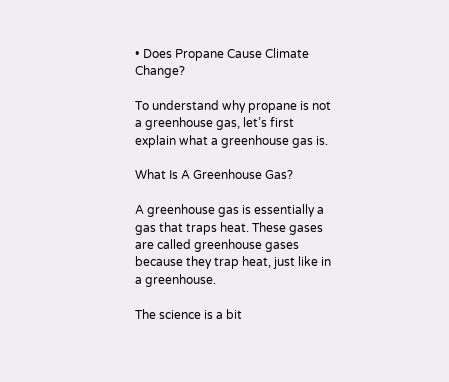• Does Propane Cause Climate Change?

To understand why propane is not a greenhouse gas, let’s first explain what a greenhouse gas is.

What Is A Greenhouse Gas?

A greenhouse gas is essentially a gas that traps heat. These gases are called greenhouse gases because they trap heat, just like in a greenhouse.

The science is a bit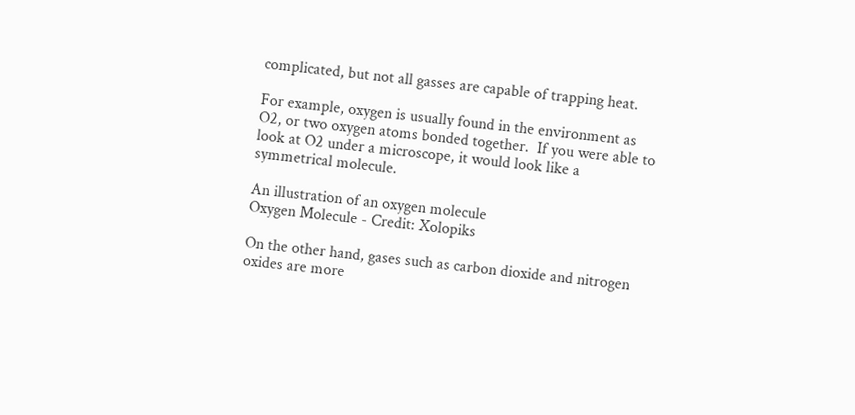complicated, but not all gasses are capable of trapping heat.

For example, oxygen is usually found in the environment as O2, or two oxygen atoms bonded together.  If you were able to look at O2 under a microscope, it would look like a symmetrical molecule.

An illustration of an oxygen molecule
Oxygen Molecule - Credit: Xolopiks

On the other hand, gases such as carbon dioxide and nitrogen oxides are more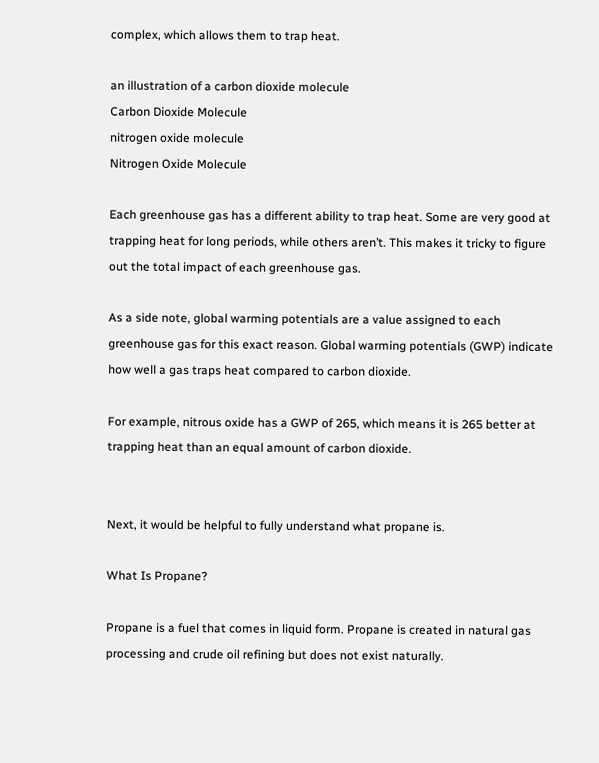complex, which allows them to trap heat.

an illustration of a carbon dioxide molecule
Carbon Dioxide Molecule
nitrogen oxide molecule
Nitrogen Oxide Molecule

Each greenhouse gas has a different ability to trap heat. Some are very good at trapping heat for long periods, while others aren’t. This makes it tricky to figure out the total impact of each greenhouse gas.

As a side note, global warming potentials are a value assigned to each greenhouse gas for this exact reason. Global warming potentials (GWP) indicate how well a gas traps heat compared to carbon dioxide.

For example, nitrous oxide has a GWP of 265, which means it is 265 better at trapping heat than an equal amount of carbon dioxide.


Next, it would be helpful to fully understand what propane is.

What Is Propane?

Propane is a fuel that comes in liquid form. Propane is created in natural gas processing and crude oil refining but does not exist naturally.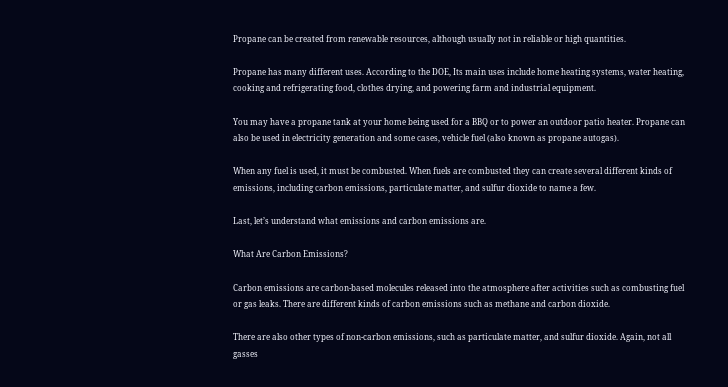Propane can be created from renewable resources, although usually not in reliable or high quantities.

Propane has many different uses. According to the DOE, Its main uses include home heating systems, water heating, cooking and refrigerating food, clothes drying, and powering farm and industrial equipment.

You may have a propane tank at your home being used for a BBQ or to power an outdoor patio heater. Propane can also be used in electricity generation and some cases, vehicle fuel (also known as propane autogas).

When any fuel is used, it must be combusted. When fuels are combusted they can create several different kinds of emissions, including carbon emissions, particulate matter, and sulfur dioxide to name a few.

Last, let’s understand what emissions and carbon emissions are.

What Are Carbon Emissions?

Carbon emissions are carbon-based molecules released into the atmosphere after activities such as combusting fuel or gas leaks. There are different kinds of carbon emissions such as methane and carbon dioxide.

There are also other types of non-carbon emissions, such as particulate matter, and sulfur dioxide. Again, not all gasses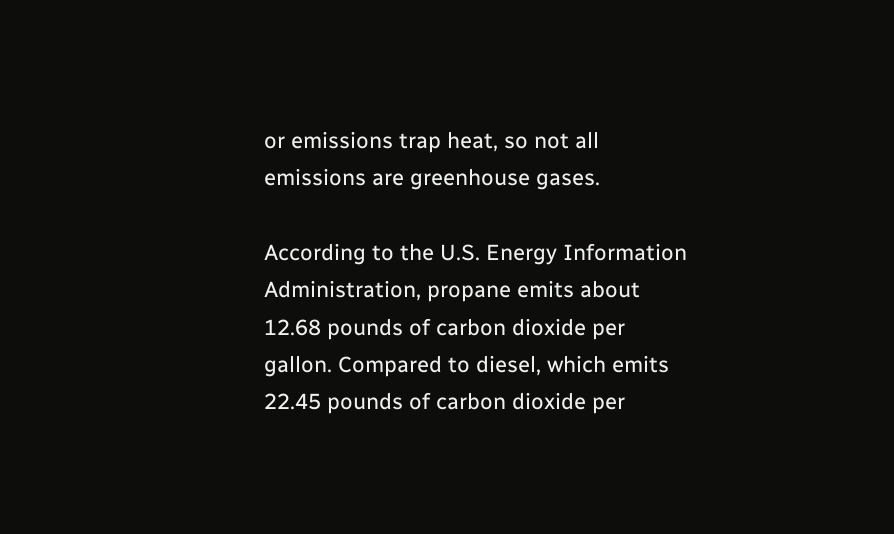or emissions trap heat, so not all emissions are greenhouse gases.

According to the U.S. Energy Information Administration, propane emits about 12.68 pounds of carbon dioxide per gallon. Compared to diesel, which emits 22.45 pounds of carbon dioxide per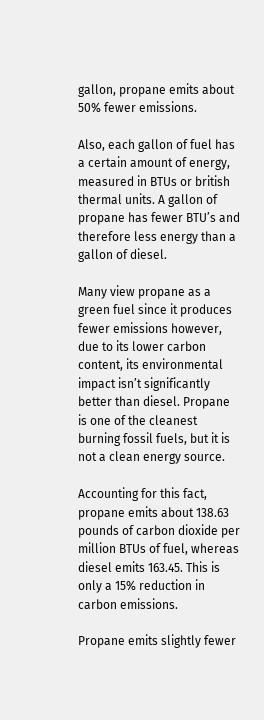gallon, propane emits about 50% fewer emissions.

Also, each gallon of fuel has a certain amount of energy, measured in BTUs or british thermal units. A gallon of propane has fewer BTU’s and therefore less energy than a gallon of diesel.

Many view propane as a green fuel since it produces fewer emissions however, due to its lower carbon content, its environmental impact isn’t significantly better than diesel. Propane is one of the cleanest burning fossil fuels, but it is not a clean energy source.

Accounting for this fact, propane emits about 138.63 pounds of carbon dioxide per million BTUs of fuel, whereas diesel emits 163.45. This is only a 15% reduction in carbon emissions.

Propane emits slightly fewer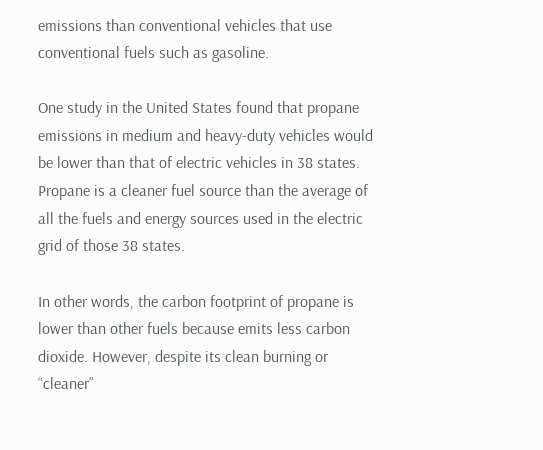emissions than conventional vehicles that use conventional fuels such as gasoline.

One study in the United States found that propane emissions in medium and heavy-duty vehicles would be lower than that of electric vehicles in 38 states. Propane is a cleaner fuel source than the average of all the fuels and energy sources used in the electric grid of those 38 states.

In other words, the carbon footprint of propane is lower than other fuels because emits less carbon dioxide. However, despite its clean burning or “cleaner”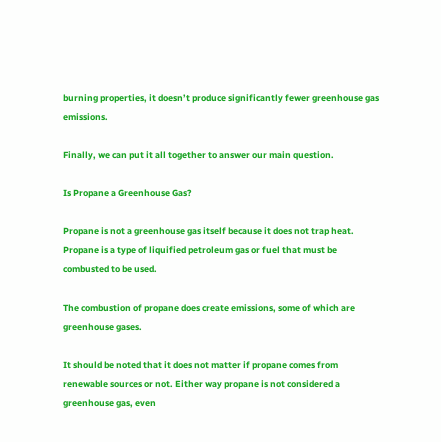burning properties, it doesn’t produce significantly fewer greenhouse gas emissions.

Finally, we can put it all together to answer our main question.

Is Propane a Greenhouse Gas?

Propane is not a greenhouse gas itself because it does not trap heat. Propane is a type of liquified petroleum gas or fuel that must be combusted to be used.

The combustion of propane does create emissions, some of which are greenhouse gases.

It should be noted that it does not matter if propane comes from renewable sources or not. Either way propane is not considered a greenhouse gas, even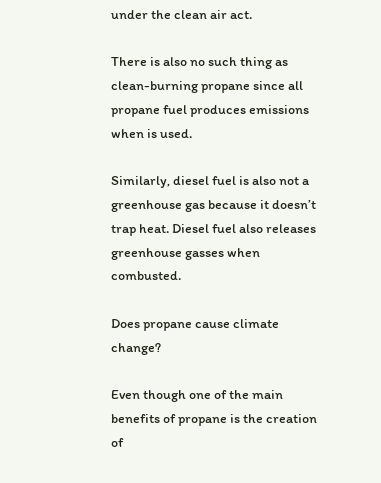under the clean air act.

There is also no such thing as clean-burning propane since all propane fuel produces emissions when is used.

Similarly, diesel fuel is also not a greenhouse gas because it doesn’t trap heat. Diesel fuel also releases greenhouse gasses when combusted.

Does propane cause climate change?

Even though one of the main benefits of propane is the creation of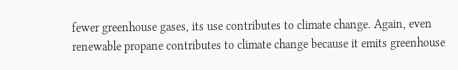fewer greenhouse gases, its use contributes to climate change. Again, even renewable propane contributes to climate change because it emits greenhouse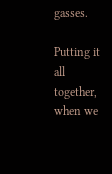gasses.

Putting it all together, when we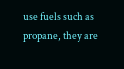use fuels such as propane, they are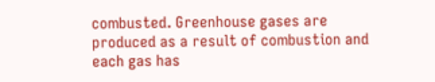combusted. Greenhouse gases are produced as a result of combustion and each gas has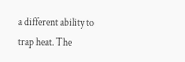a different ability to trap heat. The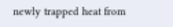newly trapped heat from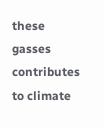these gasses contributes to climate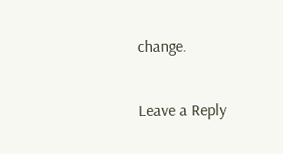change.

Leave a Reply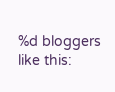%d bloggers like this: